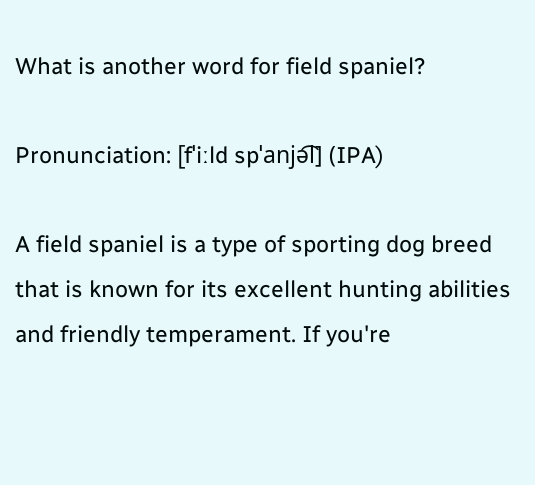What is another word for field spaniel?

Pronunciation: [fˈiːld spˈanjə͡l] (IPA)

A field spaniel is a type of sporting dog breed that is known for its excellent hunting abilities and friendly temperament. If you're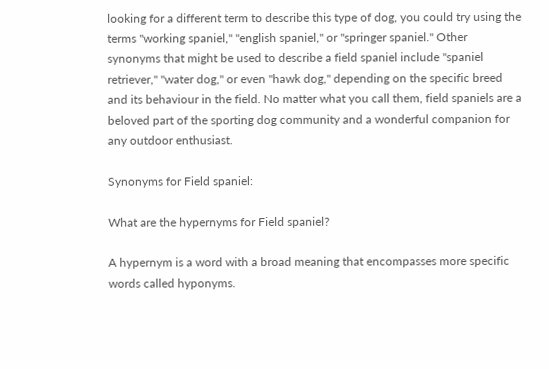looking for a different term to describe this type of dog, you could try using the terms "working spaniel," "english spaniel," or "springer spaniel." Other synonyms that might be used to describe a field spaniel include "spaniel retriever," "water dog," or even "hawk dog," depending on the specific breed and its behaviour in the field. No matter what you call them, field spaniels are a beloved part of the sporting dog community and a wonderful companion for any outdoor enthusiast.

Synonyms for Field spaniel:

What are the hypernyms for Field spaniel?

A hypernym is a word with a broad meaning that encompasses more specific words called hyponyms.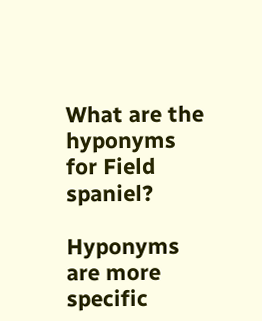What are the hyponyms for Field spaniel?

Hyponyms are more specific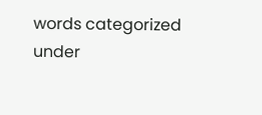words categorized under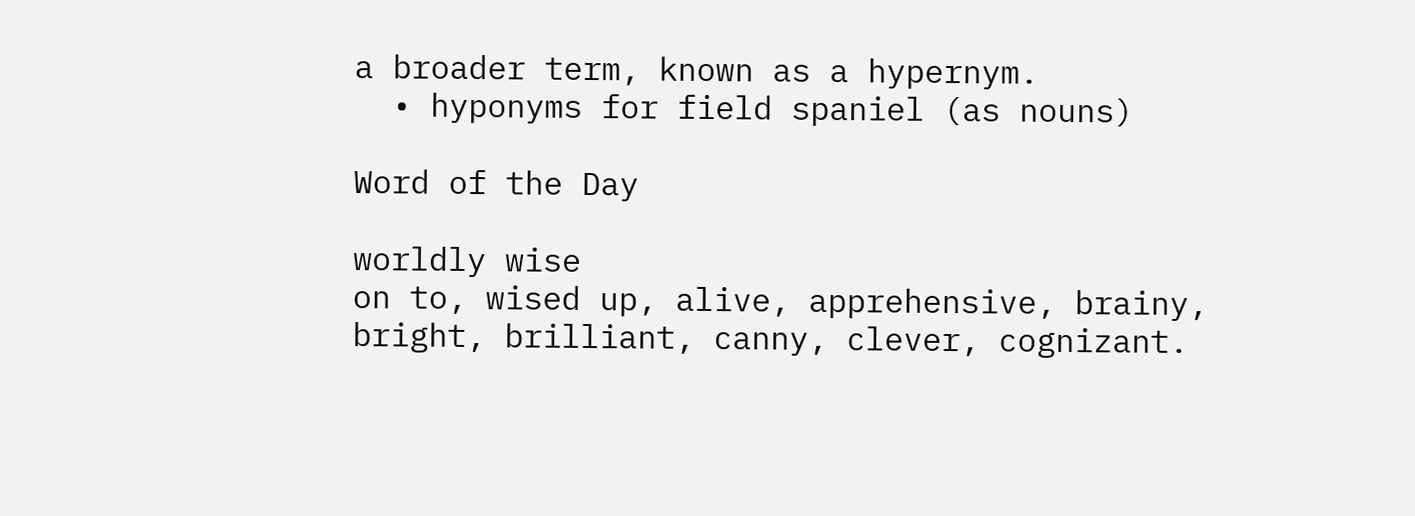a broader term, known as a hypernym.
  • hyponyms for field spaniel (as nouns)

Word of the Day

worldly wise
on to, wised up, alive, apprehensive, brainy, bright, brilliant, canny, clever, cognizant.